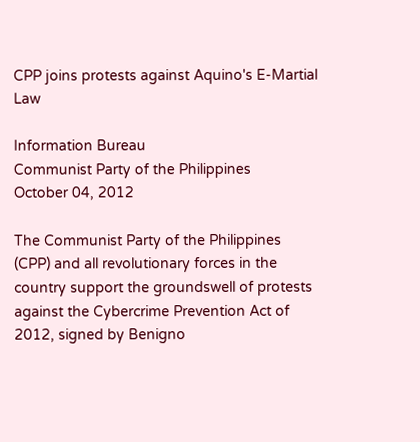CPP joins protests against Aquino's E-Martial Law

Information Bureau
Communist Party of the Philippines
October 04, 2012

The Communist Party of the Philippines (CPP) and all revolutionary forces in the country support the groundswell of protests against the Cybercrime Prevention Act of 2012, signed by Benigno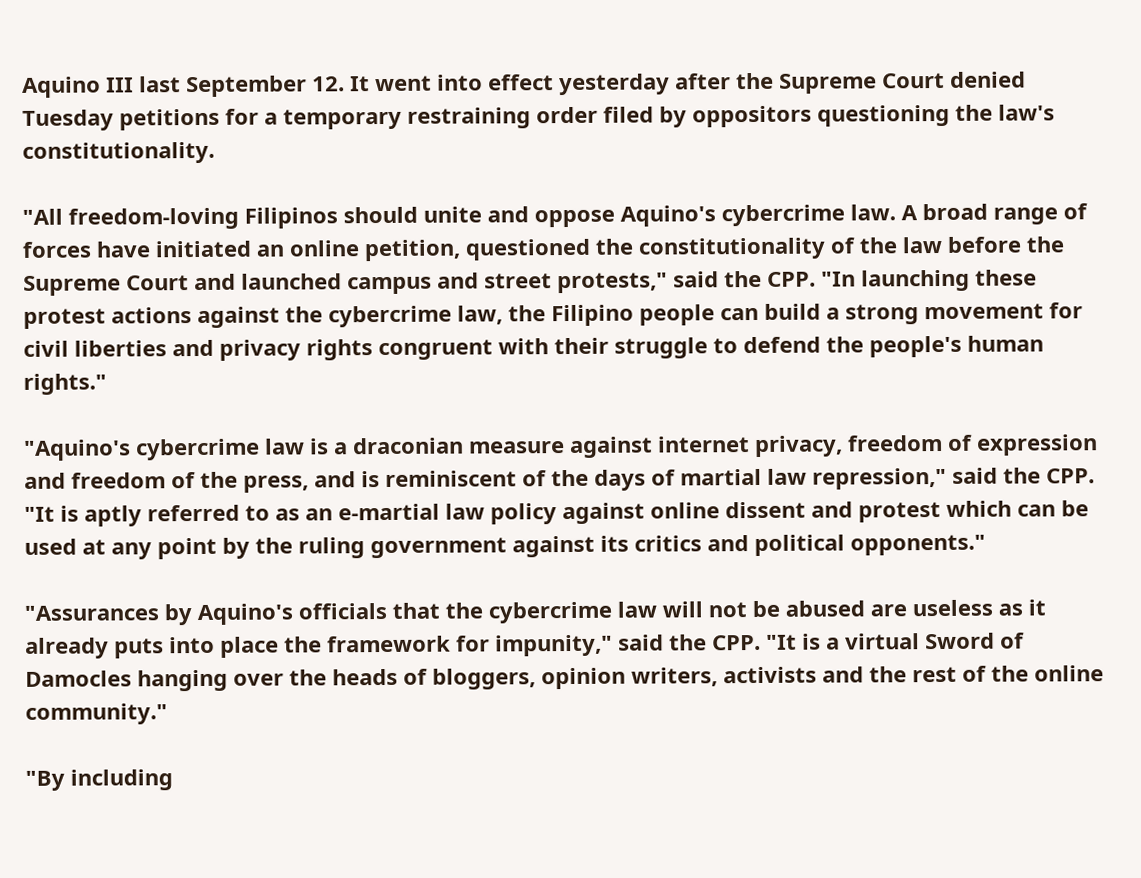Aquino III last September 12. It went into effect yesterday after the Supreme Court denied Tuesday petitions for a temporary restraining order filed by oppositors questioning the law's constitutionality.

"All freedom-loving Filipinos should unite and oppose Aquino's cybercrime law. A broad range of forces have initiated an online petition, questioned the constitutionality of the law before the Supreme Court and launched campus and street protests," said the CPP. "In launching these protest actions against the cybercrime law, the Filipino people can build a strong movement for civil liberties and privacy rights congruent with their struggle to defend the people's human rights."

"Aquino's cybercrime law is a draconian measure against internet privacy, freedom of expression and freedom of the press, and is reminiscent of the days of martial law repression," said the CPP. "It is aptly referred to as an e-martial law policy against online dissent and protest which can be used at any point by the ruling government against its critics and political opponents."

"Assurances by Aquino's officials that the cybercrime law will not be abused are useless as it already puts into place the framework for impunity," said the CPP. "It is a virtual Sword of Damocles hanging over the heads of bloggers, opinion writers, activists and the rest of the online community."

"By including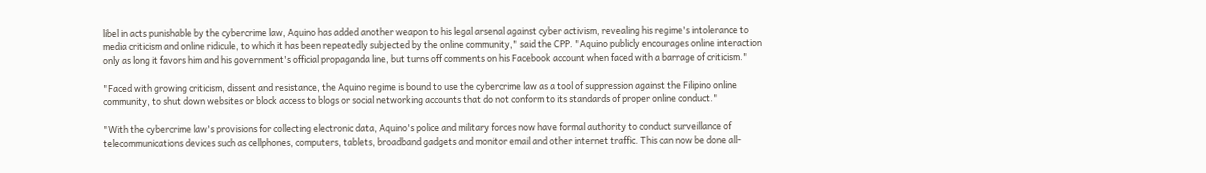libel in acts punishable by the cybercrime law, Aquino has added another weapon to his legal arsenal against cyber activism, revealing his regime's intolerance to media criticism and online ridicule, to which it has been repeatedly subjected by the online community," said the CPP. "Aquino publicly encourages online interaction only as long it favors him and his government's official propaganda line, but turns off comments on his Facebook account when faced with a barrage of criticism."

"Faced with growing criticism, dissent and resistance, the Aquino regime is bound to use the cybercrime law as a tool of suppression against the Filipino online community, to shut down websites or block access to blogs or social networking accounts that do not conform to its standards of proper online conduct."

"With the cybercrime law's provisions for collecting electronic data, Aquino's police and military forces now have formal authority to conduct surveillance of telecommunications devices such as cellphones, computers, tablets, broadband gadgets and monitor email and other internet traffic. This can now be done all-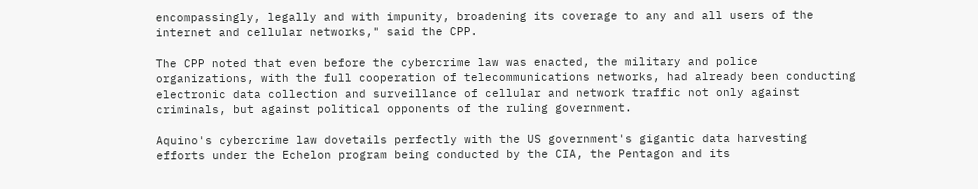encompassingly, legally and with impunity, broadening its coverage to any and all users of the internet and cellular networks," said the CPP.

The CPP noted that even before the cybercrime law was enacted, the military and police organizations, with the full cooperation of telecommunications networks, had already been conducting electronic data collection and surveillance of cellular and network traffic not only against criminals, but against political opponents of the ruling government.

Aquino's cybercrime law dovetails perfectly with the US government's gigantic data harvesting efforts under the Echelon program being conducted by the CIA, the Pentagon and its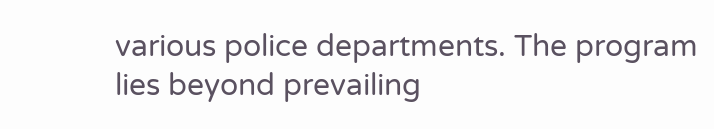various police departments. The program lies beyond prevailing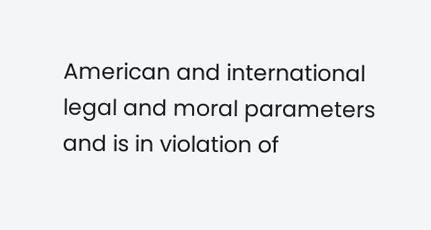American and international legal and moral parameters and is in violation of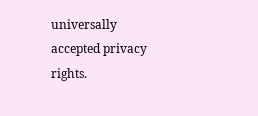universally accepted privacy rights.